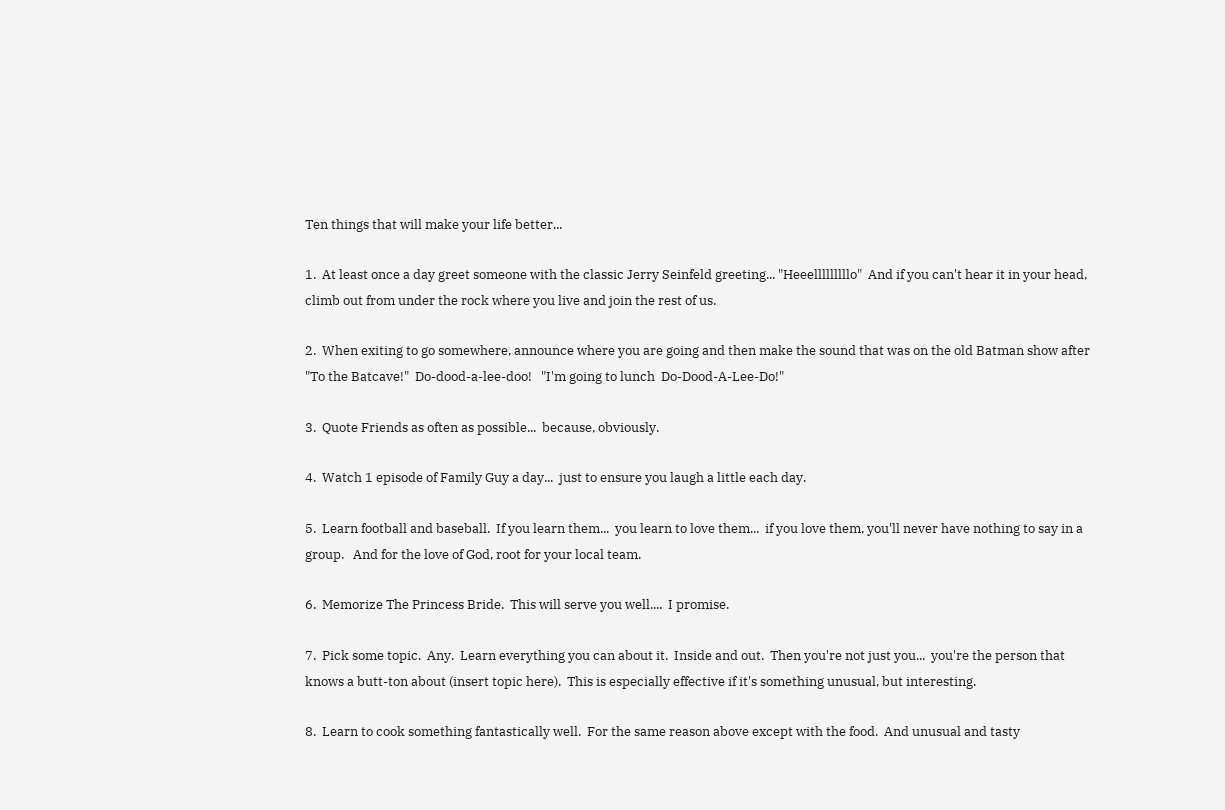Ten things that will make your life better...

1.  At least once a day greet someone with the classic Jerry Seinfeld greeting... "Heeelllllllllo"  And if you can't hear it in your head, climb out from under the rock where you live and join the rest of us.

2.  When exiting to go somewhere, announce where you are going and then make the sound that was on the old Batman show after "To the Batcave!"  Do-dood-a-lee-doo!   "I'm going to lunch  Do-Dood-A-Lee-Do!"

3.  Quote Friends as often as possible...  because, obviously.

4.  Watch 1 episode of Family Guy a day...  just to ensure you laugh a little each day.

5.  Learn football and baseball.  If you learn them...  you learn to love them...  if you love them, you'll never have nothing to say in a group.   And for the love of God, root for your local team.

6.  Memorize The Princess Bride.  This will serve you well....  I promise.

7.  Pick some topic.  Any.  Learn everything you can about it.  Inside and out.  Then you're not just you...  you're the person that knows a butt-ton about (insert topic here).  This is especially effective if it's something unusual, but interesting.

8.  Learn to cook something fantastically well.  For the same reason above except with the food.  And unusual and tasty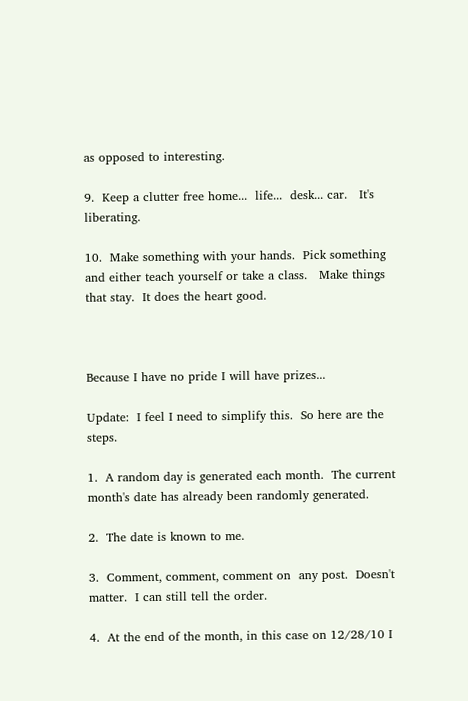as opposed to interesting.

9.  Keep a clutter free home...  life...  desk... car.   It's liberating.

10.  Make something with your hands.  Pick something and either teach yourself or take a class.   Make things that stay.  It does the heart good.



Because I have no pride I will have prizes...

Update:  I feel I need to simplify this.  So here are the steps.

1.  A random day is generated each month.  The current month's date has already been randomly generated.

2.  The date is known to me.

3.  Comment, comment, comment on  any post.  Doesn't matter.  I can still tell the order.

4.  At the end of the month, in this case on 12/28/10 I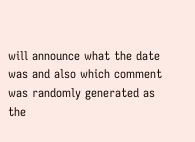will announce what the date was and also which comment was randomly generated as the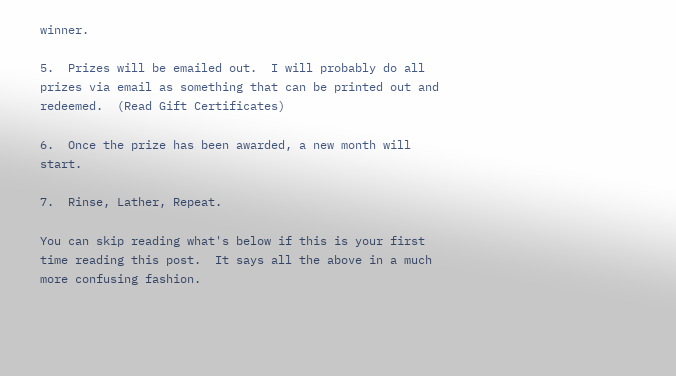winner.

5.  Prizes will be emailed out.  I will probably do all prizes via email as something that can be printed out and redeemed.  (Read Gift Certificates)

6.  Once the prize has been awarded, a new month will start.

7.  Rinse, Lather, Repeat.

You can skip reading what's below if this is your first time reading this post.  It says all the above in a much more confusing fashion.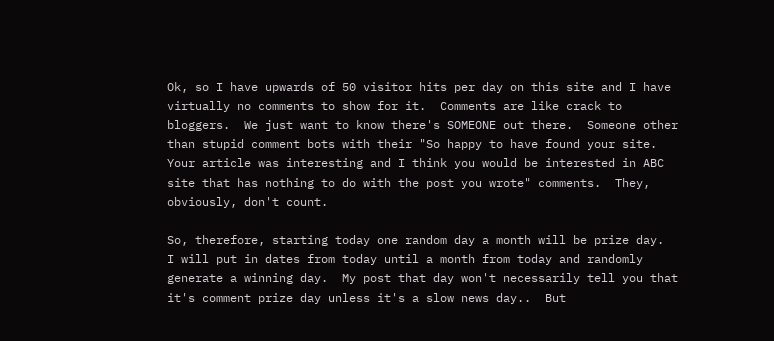Ok, so I have upwards of 50 visitor hits per day on this site and I have virtually no comments to show for it.  Comments are like crack to bloggers.  We just want to know there's SOMEONE out there.  Someone other than stupid comment bots with their "So happy to have found your site.  Your article was interesting and I think you would be interested in ABC site that has nothing to do with the post you wrote" comments.  They, obviously, don't count.

So, therefore, starting today one random day a month will be prize day.   I will put in dates from today until a month from today and randomly generate a winning day.  My post that day won't necessarily tell you that it's comment prize day unless it's a slow news day..  But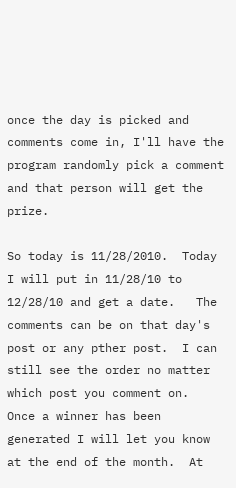once the day is picked and comments come in, I'll have the program randomly pick a comment and that person will get the prize.

So today is 11/28/2010.  Today I will put in 11/28/10 to 12/28/10 and get a date.   The comments can be on that day's post or any pther post.  I can still see the order no matter which post you comment on.  Once a winner has been generated I will let you know at the end of the month.  At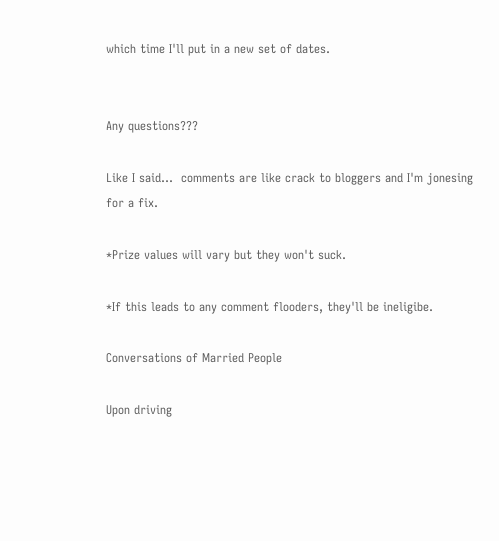which time I'll put in a new set of dates.


Any questions???

Like I said...  comments are like crack to bloggers and I'm jonesing for a fix.

*Prize values will vary but they won't suck.

*If this leads to any comment flooders, they'll be ineligibe.

Conversations of Married People

Upon driving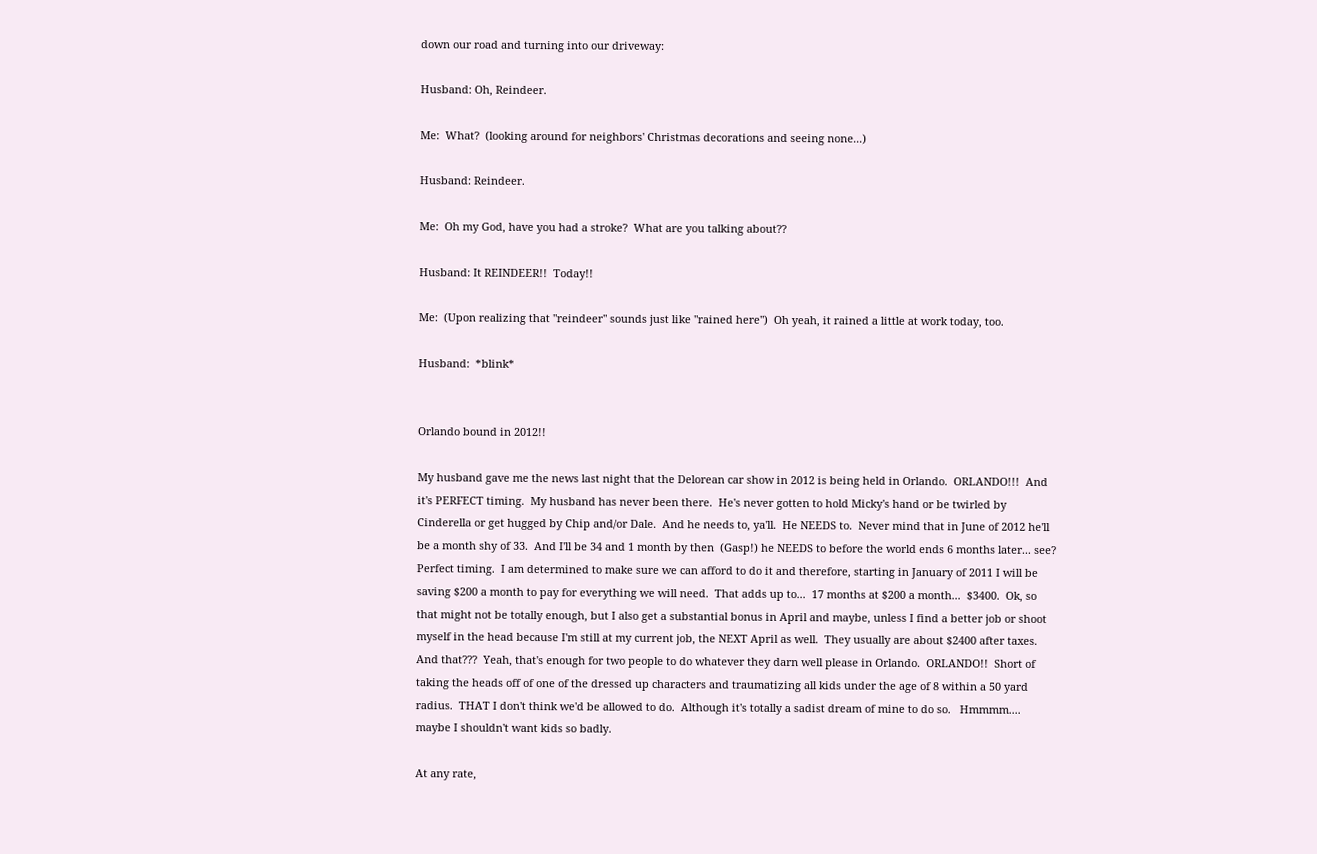down our road and turning into our driveway:

Husband: Oh, Reindeer.

Me:  What?  (looking around for neighbors' Christmas decorations and seeing none...)

Husband: Reindeer.

Me:  Oh my God, have you had a stroke?  What are you talking about??

Husband: It REINDEER!!  Today!!

Me:  (Upon realizing that "reindeer" sounds just like "rained here")  Oh yeah, it rained a little at work today, too.

Husband:  *blink*


Orlando bound in 2012!!

My husband gave me the news last night that the Delorean car show in 2012 is being held in Orlando.  ORLANDO!!!  And it's PERFECT timing.  My husband has never been there.  He's never gotten to hold Micky's hand or be twirled by Cinderella or get hugged by Chip and/or Dale.  And he needs to, ya'll.  He NEEDS to.  Never mind that in June of 2012 he'll be a month shy of 33.  And I'll be 34 and 1 month by then  (Gasp!) he NEEDS to before the world ends 6 months later... see?  Perfect timing.  I am determined to make sure we can afford to do it and therefore, starting in January of 2011 I will be saving $200 a month to pay for everything we will need.  That adds up to...  17 months at $200 a month...  $3400.  Ok, so that might not be totally enough, but I also get a substantial bonus in April and maybe, unless I find a better job or shoot myself in the head because I'm still at my current job, the NEXT April as well.  They usually are about $2400 after taxes.  And that???  Yeah, that's enough for two people to do whatever they darn well please in Orlando.  ORLANDO!!  Short of taking the heads off of one of the dressed up characters and traumatizing all kids under the age of 8 within a 50 yard radius.  THAT I don't think we'd be allowed to do.  Although it's totally a sadist dream of mine to do so.   Hmmmm....  maybe I shouldn't want kids so badly.

At any rate,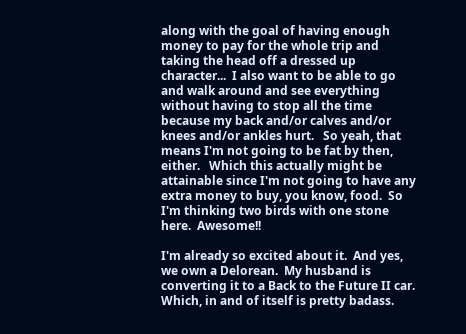along with the goal of having enough money to pay for the whole trip and taking the head off a dressed up character...  I also want to be able to go and walk around and see everything without having to stop all the time because my back and/or calves and/or knees and/or ankles hurt.   So yeah, that means I'm not going to be fat by then, either.   Which this actually might be attainable since I'm not going to have any extra money to buy, you know, food.  So I'm thinking two birds with one stone here.  Awesome!!

I'm already so excited about it.  And yes, we own a Delorean.  My husband is converting it to a Back to the Future II car.  Which, in and of itself is pretty badass.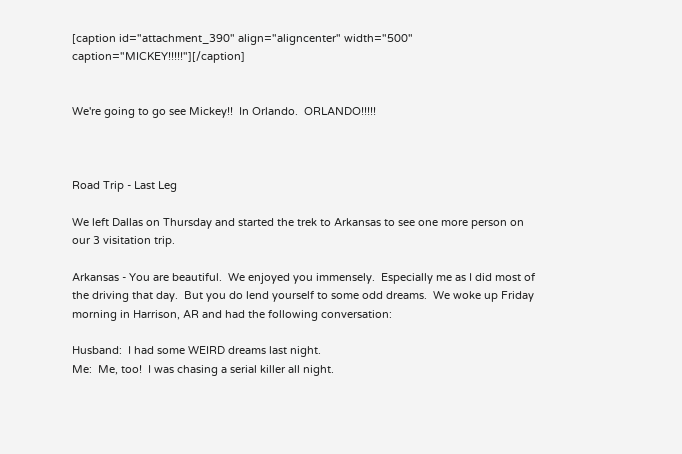[caption id="attachment_390" align="aligncenter" width="500" caption="MICKEY!!!!!"][/caption]


We're going to go see Mickey!!  In Orlando.  ORLANDO!!!!!



Road Trip - Last Leg

We left Dallas on Thursday and started the trek to Arkansas to see one more person on our 3 visitation trip.

Arkansas - You are beautiful.  We enjoyed you immensely.  Especially me as I did most of the driving that day.  But you do lend yourself to some odd dreams.  We woke up Friday morning in Harrison, AR and had the following conversation:

Husband:  I had some WEIRD dreams last night.
Me:  Me, too!  I was chasing a serial killer all night.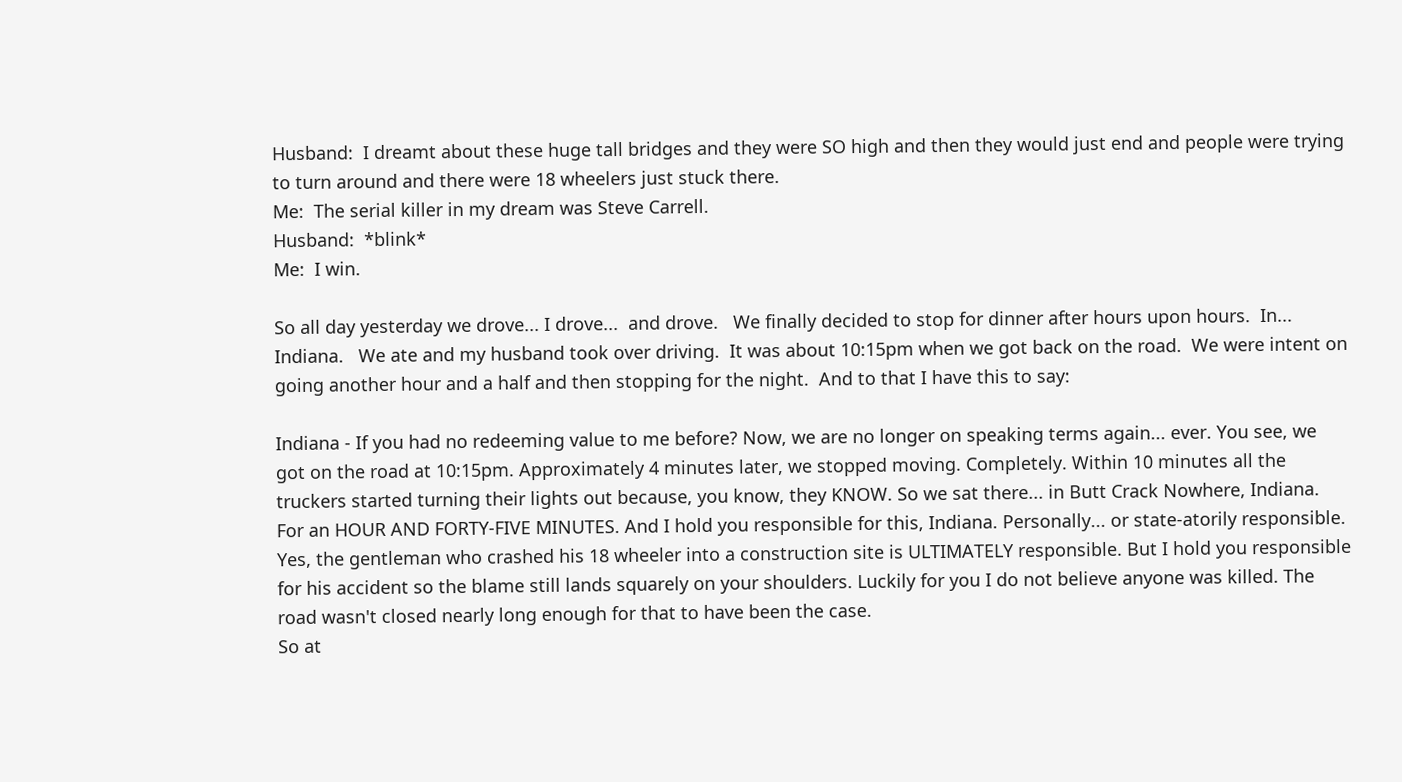Husband:  I dreamt about these huge tall bridges and they were SO high and then they would just end and people were trying to turn around and there were 18 wheelers just stuck there.
Me:  The serial killer in my dream was Steve Carrell.
Husband:  *blink*
Me:  I win.

So all day yesterday we drove... I drove...  and drove.   We finally decided to stop for dinner after hours upon hours.  In...   Indiana.   We ate and my husband took over driving.  It was about 10:15pm when we got back on the road.  We were intent on going another hour and a half and then stopping for the night.  And to that I have this to say:

Indiana - If you had no redeeming value to me before? Now, we are no longer on speaking terms again... ever. You see, we got on the road at 10:15pm. Approximately 4 minutes later, we stopped moving. Completely. Within 10 minutes all the truckers started turning their lights out because, you know, they KNOW. So we sat there... in Butt Crack Nowhere, Indiana. For an HOUR AND FORTY-FIVE MINUTES. And I hold you responsible for this, Indiana. Personally... or state-atorily responsible. Yes, the gentleman who crashed his 18 wheeler into a construction site is ULTIMATELY responsible. But I hold you responsible for his accident so the blame still lands squarely on your shoulders. Luckily for you I do not believe anyone was killed. The road wasn't closed nearly long enough for that to have been the case.
So at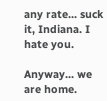any rate... suck it, Indiana. I hate you.

Anyway... we are home.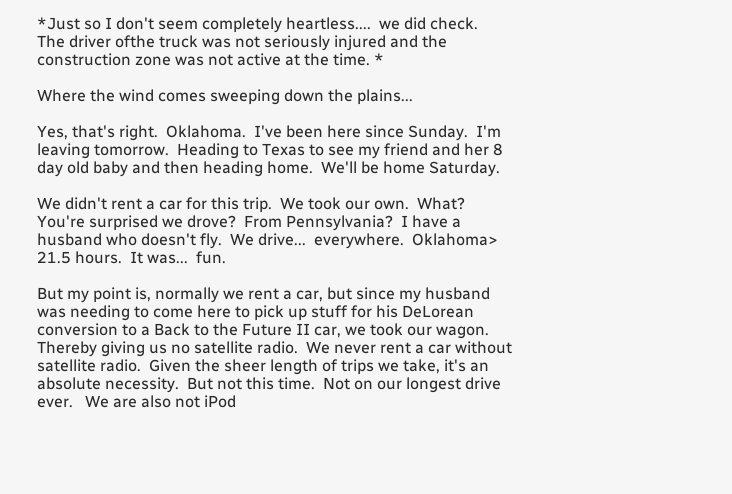*Just so I don't seem completely heartless....  we did check.  The driver ofthe truck was not seriously injured and the construction zone was not active at the time. *

Where the wind comes sweeping down the plains...

Yes, that's right.  Oklahoma.  I've been here since Sunday.  I'm leaving tomorrow.  Heading to Texas to see my friend and her 8 day old baby and then heading home.  We'll be home Saturday.

We didn't rent a car for this trip.  We took our own.  What?  You're surprised we drove?  From Pennsylvania?  I have a husband who doesn't fly.  We drive...  everywhere.  Oklahoma>  21.5 hours.  It was...  fun.

But my point is, normally we rent a car, but since my husband was needing to come here to pick up stuff for his DeLorean conversion to a Back to the Future II car, we took our wagon.  Thereby giving us no satellite radio.  We never rent a car without satellite radio.  Given the sheer length of trips we take, it's an absolute necessity.  But not this time.  Not on our longest drive ever.   We are also not iPod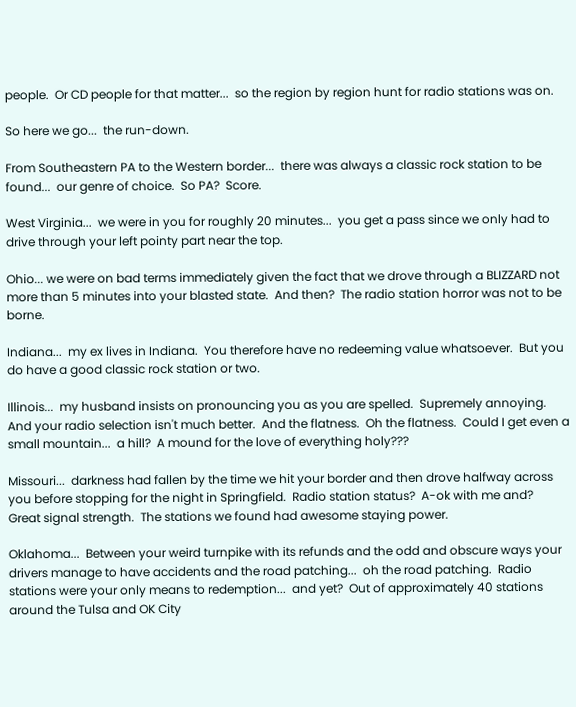people.  Or CD people for that matter...  so the region by region hunt for radio stations was on.

So here we go...  the run-down.

From Southeastern PA to the Western border...  there was always a classic rock station to be found...  our genre of choice.  So PA?  Score.

West Virginia...  we were in you for roughly 20 minutes...  you get a pass since we only had to drive through your left pointy part near the top.

Ohio... we were on bad terms immediately given the fact that we drove through a BLIZZARD not more than 5 minutes into your blasted state.  And then?  The radio station horror was not to be borne.

Indiana...  my ex lives in Indiana.  You therefore have no redeeming value whatsoever.  But you do have a good classic rock station or two.

Illinois...  my husband insists on pronouncing you as you are spelled.  Supremely annoying.  And your radio selection isn't much better.  And the flatness.  Oh the flatness.  Could I get even a small mountain...  a hill?  A mound for the love of everything holy???

Missouri...  darkness had fallen by the time we hit your border and then drove halfway across you before stopping for the night in Springfield.  Radio station status?  A-ok with me and?  Great signal strength.  The stations we found had awesome staying power.

Oklahoma...  Between your weird turnpike with its refunds and the odd and obscure ways your drivers manage to have accidents and the road patching...  oh the road patching.  Radio stations were your only means to redemption...  and yet?  Out of approximately 40 stations around the Tulsa and OK City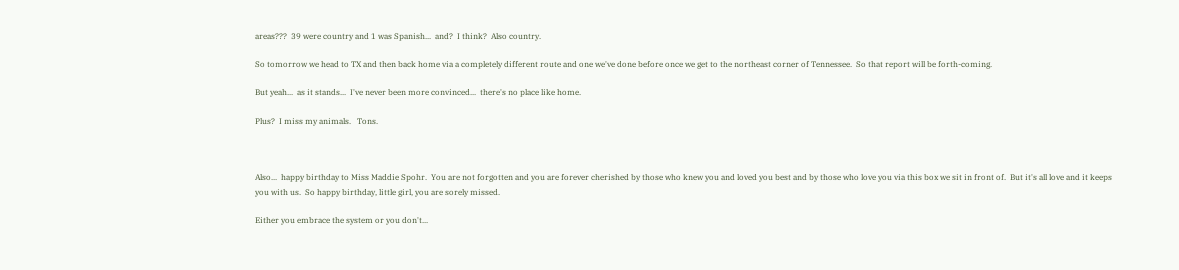areas???  39 were country and 1 was Spanish...  and?  I think?  Also country.

So tomorrow we head to TX and then back home via a completely different route and one we've done before once we get to the northeast corner of Tennessee.  So that report will be forth-coming.

But yeah...  as it stands...  I've never been more convinced...  there's no place like home.

Plus?  I miss my animals.   Tons.



Also...  happy birthday to Miss Maddie Spohr.  You are not forgotten and you are forever cherished by those who knew you and loved you best and by those who love you via this box we sit in front of.  But it's all love and it keeps you with us.  So happy birthday, little girl, you are sorely missed.

Either you embrace the system or you don't...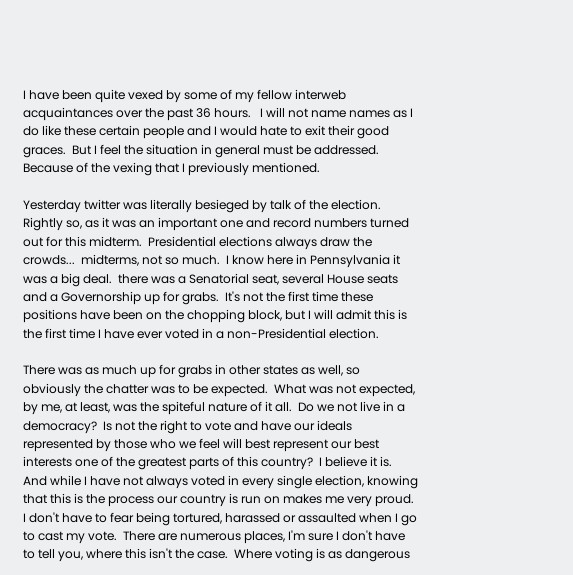I have been quite vexed by some of my fellow interweb acquaintances over the past 36 hours.   I will not name names as I do like these certain people and I would hate to exit their good graces.  But I feel the situation in general must be addressed.  Because of the vexing that I previously mentioned.

Yesterday twitter was literally besieged by talk of the election.  Rightly so, as it was an important one and record numbers turned out for this midterm.  Presidential elections always draw the crowds...  midterms, not so much.  I know here in Pennsylvania it was a big deal.  there was a Senatorial seat, several House seats and a Governorship up for grabs.  It's not the first time these positions have been on the chopping block, but I will admit this is the first time I have ever voted in a non-Presidential election.

There was as much up for grabs in other states as well, so obviously the chatter was to be expected.  What was not expected, by me, at least, was the spiteful nature of it all.  Do we not live in a democracy?  Is not the right to vote and have our ideals represented by those who we feel will best represent our best interests one of the greatest parts of this country?  I believe it is.  And while I have not always voted in every single election, knowing that this is the process our country is run on makes me very proud.  I don't have to fear being tortured, harassed or assaulted when I go to cast my vote.  There are numerous places, I'm sure I don't have to tell you, where this isn't the case.  Where voting is as dangerous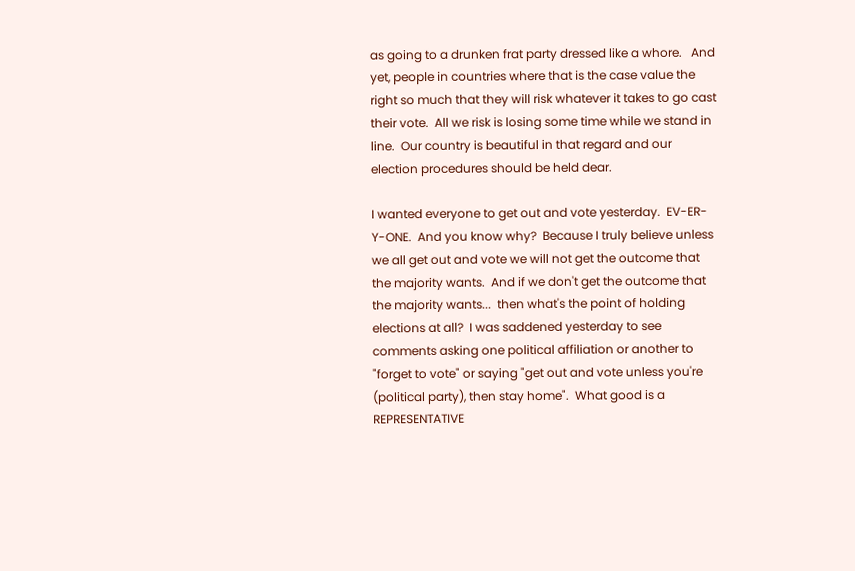as going to a drunken frat party dressed like a whore.   And yet, people in countries where that is the case value the right so much that they will risk whatever it takes to go cast their vote.  All we risk is losing some time while we stand in line.  Our country is beautiful in that regard and our election procedures should be held dear.

I wanted everyone to get out and vote yesterday.  EV-ER-Y-ONE.  And you know why?  Because I truly believe unless we all get out and vote we will not get the outcome that the majority wants.  And if we don't get the outcome that the majority wants...  then what's the point of holding elections at all?  I was saddened yesterday to see comments asking one political affiliation or another to "forget to vote" or saying "get out and vote unless you're (political party), then stay home".  What good is a REPRESENTATIVE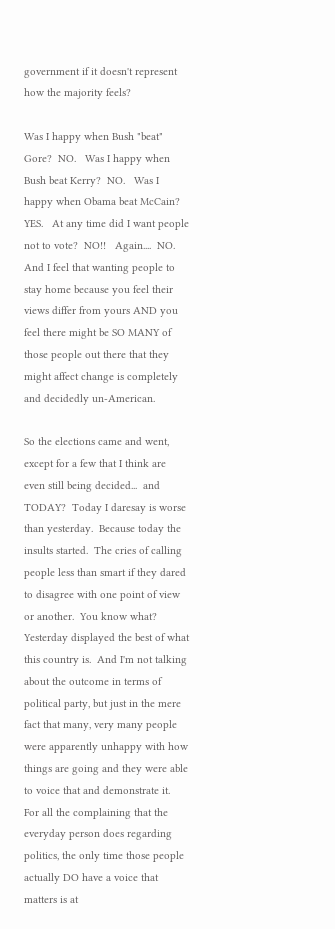government if it doesn't represent how the majority feels?

Was I happy when Bush "beat" Gore?  NO.   Was I happy when Bush beat Kerry?  NO.   Was I happy when Obama beat McCain?  YES.   At any time did I want people not to vote?  NO!!   Again....  NO.   And I feel that wanting people to stay home because you feel their views differ from yours AND you feel there might be SO MANY of those people out there that they might affect change is completely and decidedly un-American.

So the elections came and went, except for a few that I think are even still being decided...  and TODAY?  Today I daresay is worse than yesterday.  Because today the insults started.  The cries of calling people less than smart if they dared to disagree with one point of view or another.  You know what?  Yesterday displayed the best of what this country is.  And I'm not talking about the outcome in terms of political party, but just in the mere fact that many, very many people were apparently unhappy with how things are going and they were able to voice that and demonstrate it.  For all the complaining that the everyday person does regarding politics, the only time those people actually DO have a voice that matters is at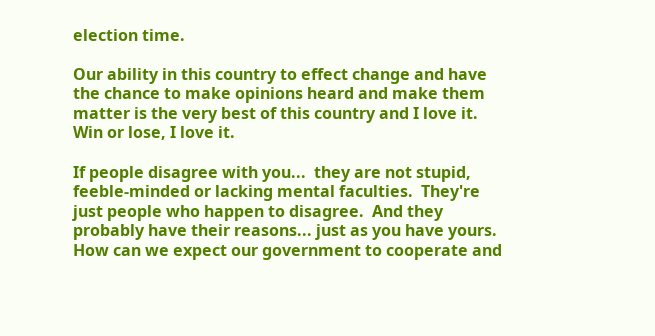election time.

Our ability in this country to effect change and have the chance to make opinions heard and make them matter is the very best of this country and I love it.  Win or lose, I love it.

If people disagree with you...  they are not stupid, feeble-minded or lacking mental faculties.  They're just people who happen to disagree.  And they probably have their reasons... just as you have yours.   How can we expect our government to cooperate and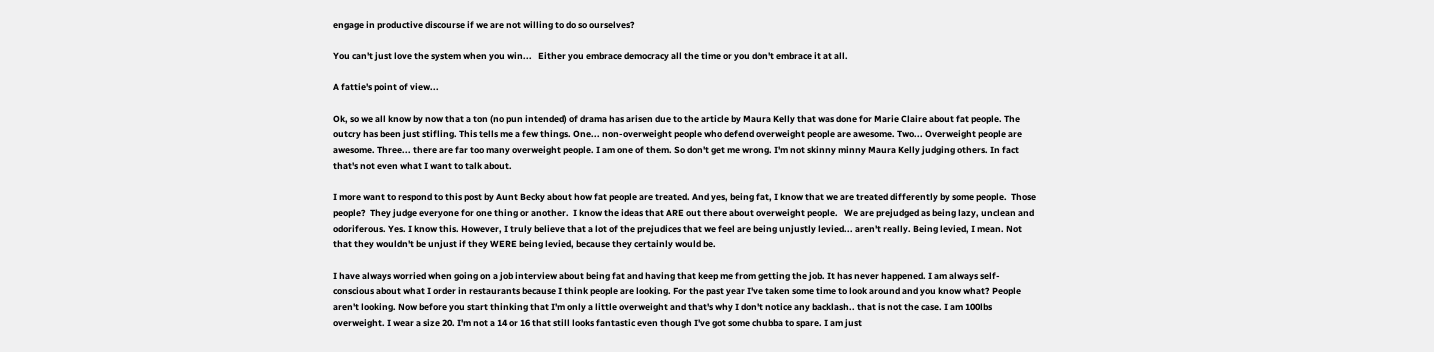engage in productive discourse if we are not willing to do so ourselves?

You can't just love the system when you win...   Either you embrace democracy all the time or you don't embrace it at all.

A fattie's point of view...

Ok, so we all know by now that a ton (no pun intended) of drama has arisen due to the article by Maura Kelly that was done for Marie Claire about fat people. The outcry has been just stifling. This tells me a few things. One... non-overweight people who defend overweight people are awesome. Two... Overweight people are awesome. Three... there are far too many overweight people. I am one of them. So don't get me wrong. I'm not skinny minny Maura Kelly judging others. In fact that's not even what I want to talk about.

I more want to respond to this post by Aunt Becky about how fat people are treated. And yes, being fat, I know that we are treated differently by some people.  Those people?  They judge everyone for one thing or another.  I know the ideas that ARE out there about overweight people.   We are prejudged as being lazy, unclean and odoriferous. Yes. I know this. However, I truly believe that a lot of the prejudices that we feel are being unjustly levied... aren't really. Being levied, I mean. Not that they wouldn't be unjust if they WERE being levied, because they certainly would be.

I have always worried when going on a job interview about being fat and having that keep me from getting the job. It has never happened. I am always self-conscious about what I order in restaurants because I think people are looking. For the past year I've taken some time to look around and you know what? People aren't looking. Now before you start thinking that I'm only a little overweight and that's why I don't notice any backlash.. that is not the case. I am 100lbs overweight. I wear a size 20. I'm not a 14 or 16 that still looks fantastic even though I've got some chubba to spare. I am just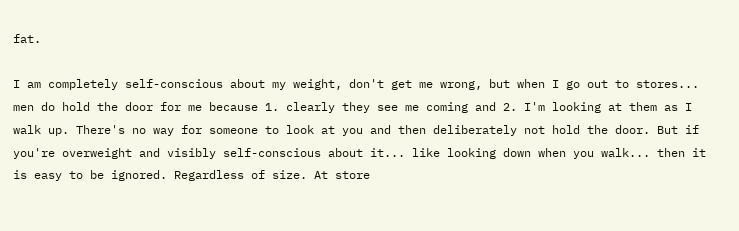fat.

I am completely self-conscious about my weight, don't get me wrong, but when I go out to stores... men do hold the door for me because 1. clearly they see me coming and 2. I'm looking at them as I walk up. There's no way for someone to look at you and then deliberately not hold the door. But if you're overweight and visibly self-conscious about it... like looking down when you walk... then it is easy to be ignored. Regardless of size. At store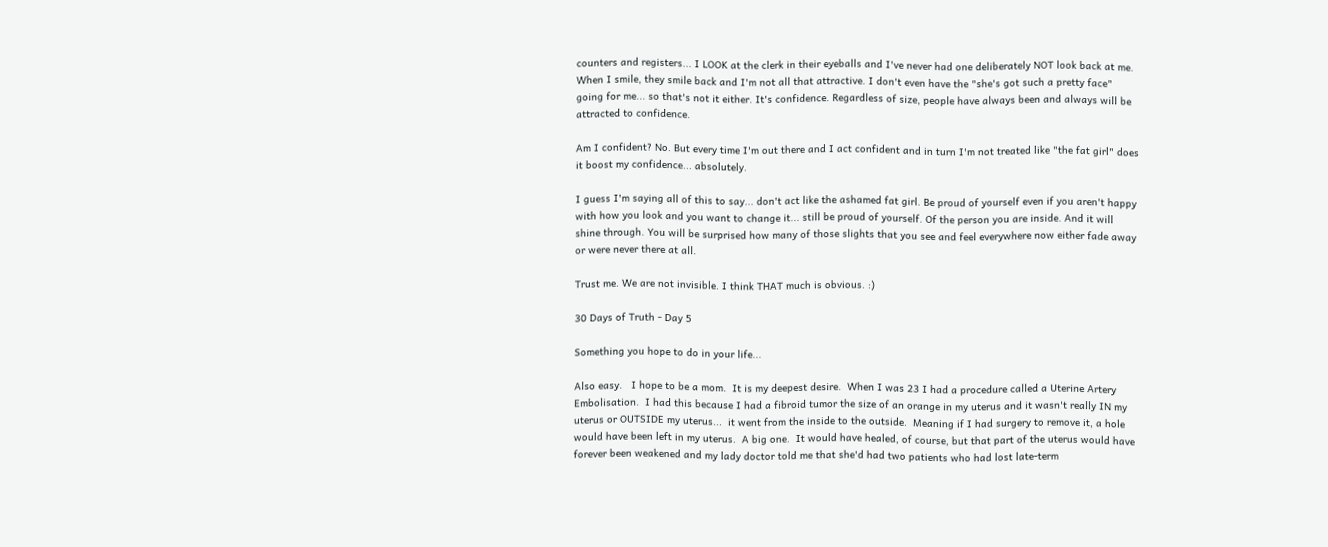counters and registers... I LOOK at the clerk in their eyeballs and I've never had one deliberately NOT look back at me. When I smile, they smile back and I'm not all that attractive. I don't even have the "she's got such a pretty face" going for me... so that's not it either. It's confidence. Regardless of size, people have always been and always will be attracted to confidence.

Am I confident? No. But every time I'm out there and I act confident and in turn I'm not treated like "the fat girl" does it boost my confidence... absolutely.

I guess I'm saying all of this to say... don't act like the ashamed fat girl. Be proud of yourself even if you aren't happy with how you look and you want to change it... still be proud of yourself. Of the person you are inside. And it will shine through. You will be surprised how many of those slights that you see and feel everywhere now either fade away or were never there at all.

Trust me. We are not invisible. I think THAT much is obvious. :)

30 Days of Truth - Day 5

Something you hope to do in your life...

Also easy.   I hope to be a mom.  It is my deepest desire.  When I was 23 I had a procedure called a Uterine Artery Embolisation.  I had this because I had a fibroid tumor the size of an orange in my uterus and it wasn't really IN my uterus or OUTSIDE my uterus...  it went from the inside to the outside.  Meaning if I had surgery to remove it, a hole would have been left in my uterus.  A big one.  It would have healed, of course, but that part of the uterus would have forever been weakened and my lady doctor told me that she'd had two patients who had lost late-term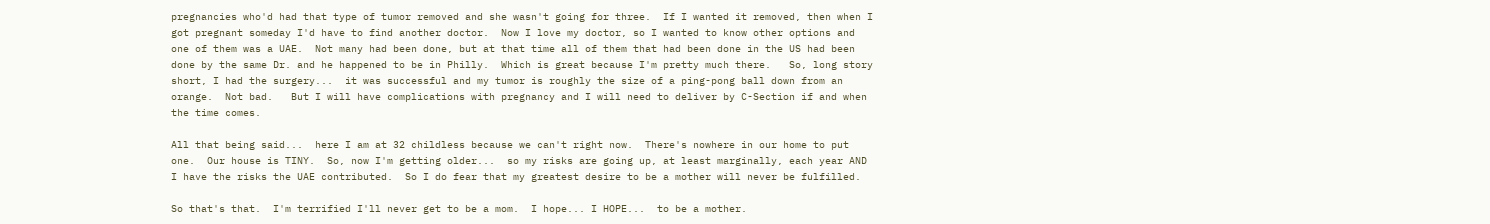pregnancies who'd had that type of tumor removed and she wasn't going for three.  If I wanted it removed, then when I got pregnant someday I'd have to find another doctor.  Now I love my doctor, so I wanted to know other options and one of them was a UAE.  Not many had been done, but at that time all of them that had been done in the US had been done by the same Dr. and he happened to be in Philly.  Which is great because I'm pretty much there.   So, long story short, I had the surgery...  it was successful and my tumor is roughly the size of a ping-pong ball down from an orange.  Not bad.   But I will have complications with pregnancy and I will need to deliver by C-Section if and when the time comes.

All that being said...  here I am at 32 childless because we can't right now.  There's nowhere in our home to put one.  Our house is TINY.  So, now I'm getting older...  so my risks are going up, at least marginally, each year AND I have the risks the UAE contributed.  So I do fear that my greatest desire to be a mother will never be fulfilled.

So that's that.  I'm terrified I'll never get to be a mom.  I hope... I HOPE...  to be a mother.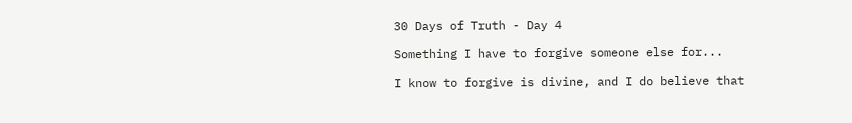30 Days of Truth - Day 4

Something I have to forgive someone else for...

I know to forgive is divine, and I do believe that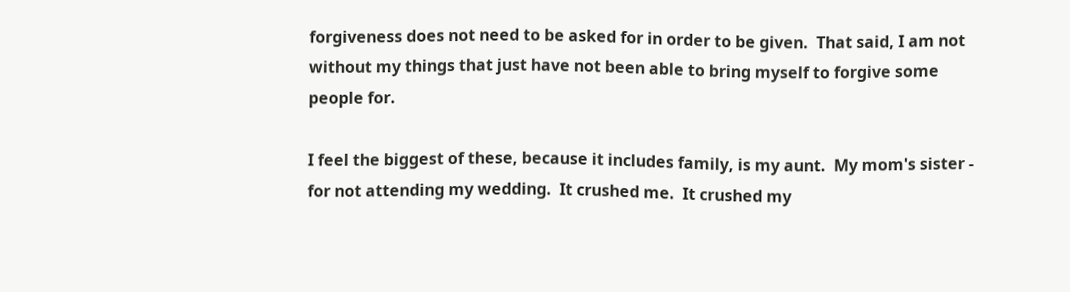forgiveness does not need to be asked for in order to be given.  That said, I am not without my things that just have not been able to bring myself to forgive some people for.

I feel the biggest of these, because it includes family, is my aunt.  My mom's sister - for not attending my wedding.  It crushed me.  It crushed my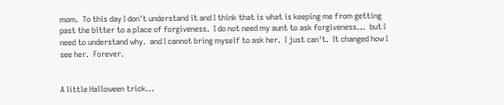mom.  To this day I don't understand it and I think that is what is keeping me from getting past the bitter to a place of forgiveness.  I do not need my aunt to ask forgiveness...  but I need to understand why.  and I cannot bring myself to ask her.  I just can't.  It changed how I see her.  Forever.


A little Halloween trick...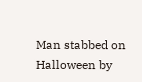Man stabbed on Halloween by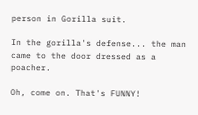person in Gorilla suit.

In the gorilla's defense... the man came to the door dressed as a poacher.

Oh, come on. That's FUNNY!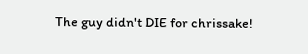The guy didn't DIE for chrissake!